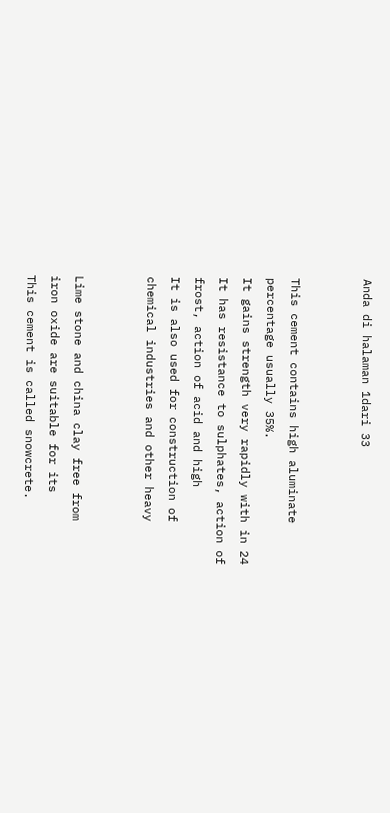Anda di halaman 1dari 33


This cement contains high aluminate
percentage usually 35%.
It gains strength very rapidly with in 24
It has resistance to sulphates, action of
frost, action of acid and high
It is also used for construction of
chemical industries and other heavy


Lime stone and china clay free from
iron oxide are suitable for its
This cement is called snowcrete.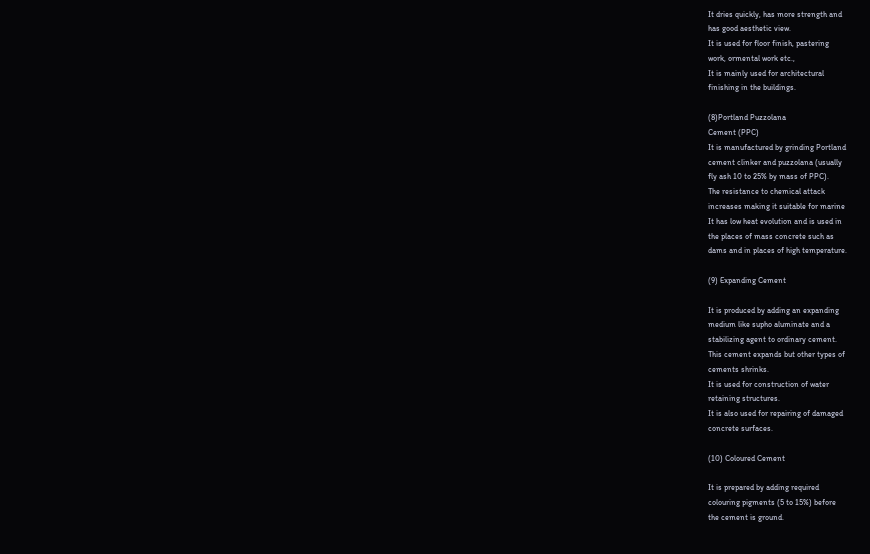It dries quickly, has more strength and
has good aesthetic view.
It is used for floor finish, pastering
work, ormental work etc.,
It is mainly used for architectural
finishing in the buildings.

(8)Portland Puzzolana
Cement (PPC)
It is manufactured by grinding Portland
cement clinker and puzzolana (usually
fly ash 10 to 25% by mass of PPC).
The resistance to chemical attack
increases making it suitable for marine
It has low heat evolution and is used in
the places of mass concrete such as
dams and in places of high temperature.

(9) Expanding Cement

It is produced by adding an expanding
medium like supho aluminate and a
stabilizing agent to ordinary cement.
This cement expands but other types of
cements shrinks.
It is used for construction of water
retaining structures.
It is also used for repairing of damaged
concrete surfaces.

(10) Coloured Cement

It is prepared by adding required
colouring pigments (5 to 15%) before
the cement is ground.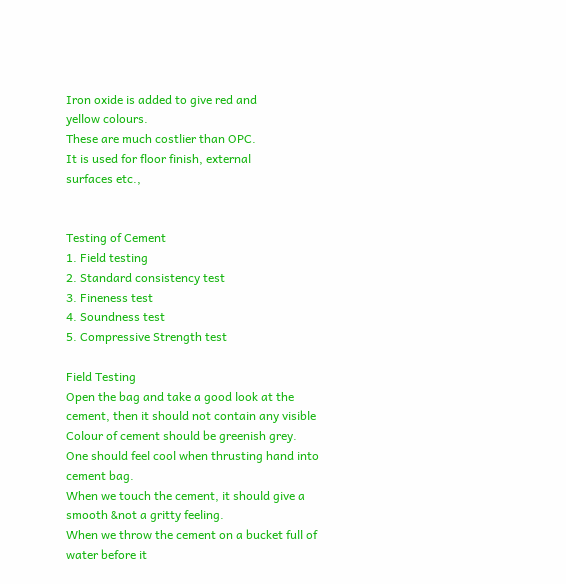Iron oxide is added to give red and
yellow colours.
These are much costlier than OPC.
It is used for floor finish, external
surfaces etc.,


Testing of Cement
1. Field testing
2. Standard consistency test
3. Fineness test
4. Soundness test
5. Compressive Strength test

Field Testing
Open the bag and take a good look at the
cement, then it should not contain any visible
Colour of cement should be greenish grey.
One should feel cool when thrusting hand into
cement bag.
When we touch the cement, it should give a
smooth &not a gritty feeling.
When we throw the cement on a bucket full of
water before it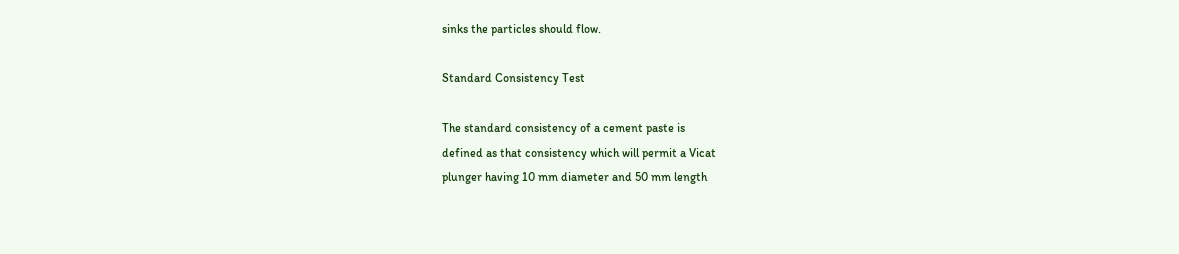sinks the particles should flow.

Standard Consistency Test

The standard consistency of a cement paste is
defined as that consistency which will permit a Vicat
plunger having 10 mm diameter and 50 mm length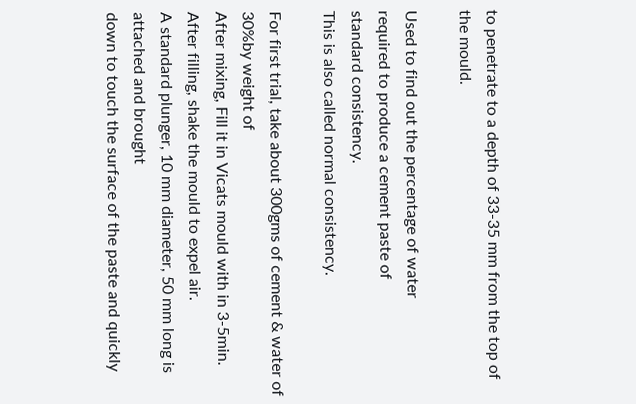to penetrate to a depth of 33-35 mm from the top of
the mould.

Used to find out the percentage of water
required to produce a cement paste of
standard consistency.
This is also called normal consistency.

For first trial, take about 300gms of cement & water of 30%by weight of
After mixing, Fill it in Vicats mould with in 3-5min.
After filling, shake the mould to expel air.
A standard plunger, 10 mm diameter, 50 mm long is attached and brought
down to touch the surface of the paste and quickly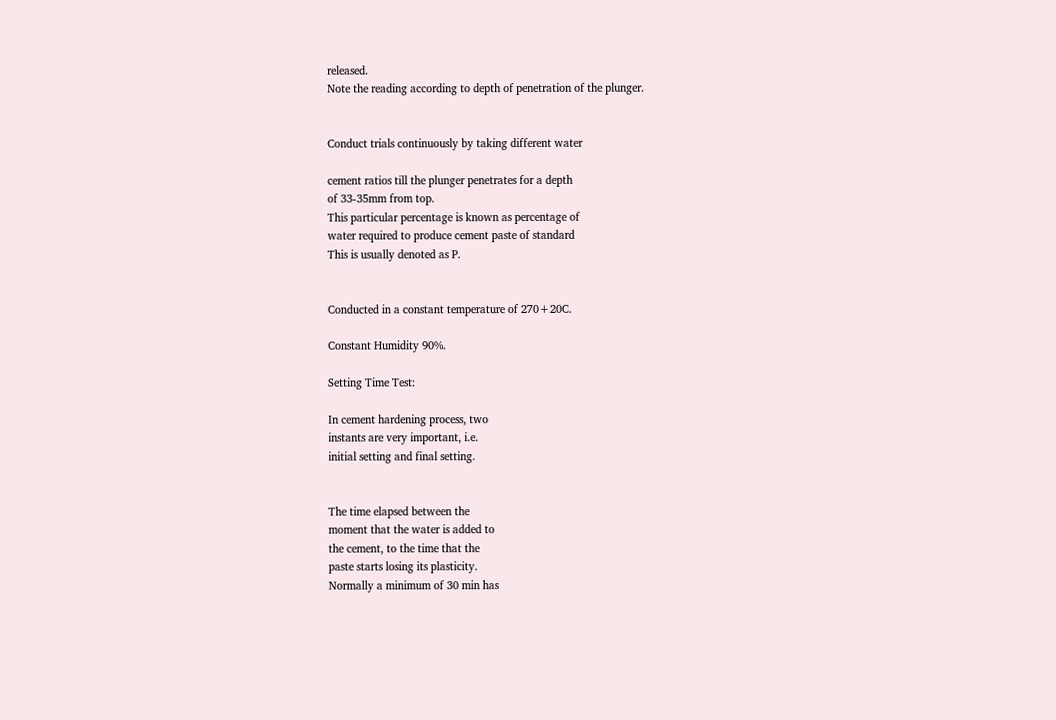released.
Note the reading according to depth of penetration of the plunger.


Conduct trials continuously by taking different water

cement ratios till the plunger penetrates for a depth
of 33-35mm from top.
This particular percentage is known as percentage of
water required to produce cement paste of standard
This is usually denoted as P.


Conducted in a constant temperature of 270+20C.

Constant Humidity 90%.

Setting Time Test:

In cement hardening process, two
instants are very important, i.e.
initial setting and final setting.


The time elapsed between the
moment that the water is added to
the cement, to the time that the
paste starts losing its plasticity.
Normally a minimum of 30 min has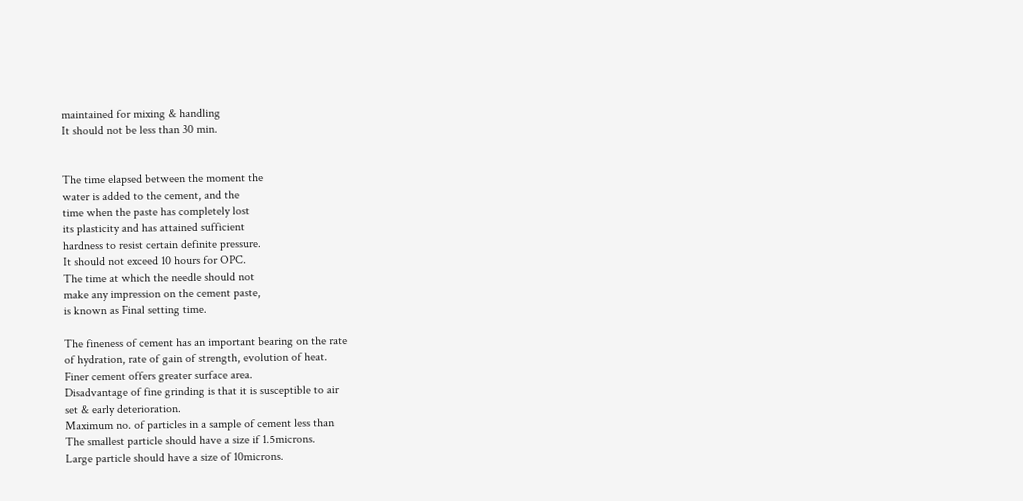maintained for mixing & handling
It should not be less than 30 min.


The time elapsed between the moment the
water is added to the cement, and the
time when the paste has completely lost
its plasticity and has attained sufficient
hardness to resist certain definite pressure.
It should not exceed 10 hours for OPC.
The time at which the needle should not
make any impression on the cement paste,
is known as Final setting time.

The fineness of cement has an important bearing on the rate
of hydration, rate of gain of strength, evolution of heat.
Finer cement offers greater surface area.
Disadvantage of fine grinding is that it is susceptible to air
set & early deterioration.
Maximum no. of particles in a sample of cement less than
The smallest particle should have a size if 1.5microns.
Large particle should have a size of 10microns.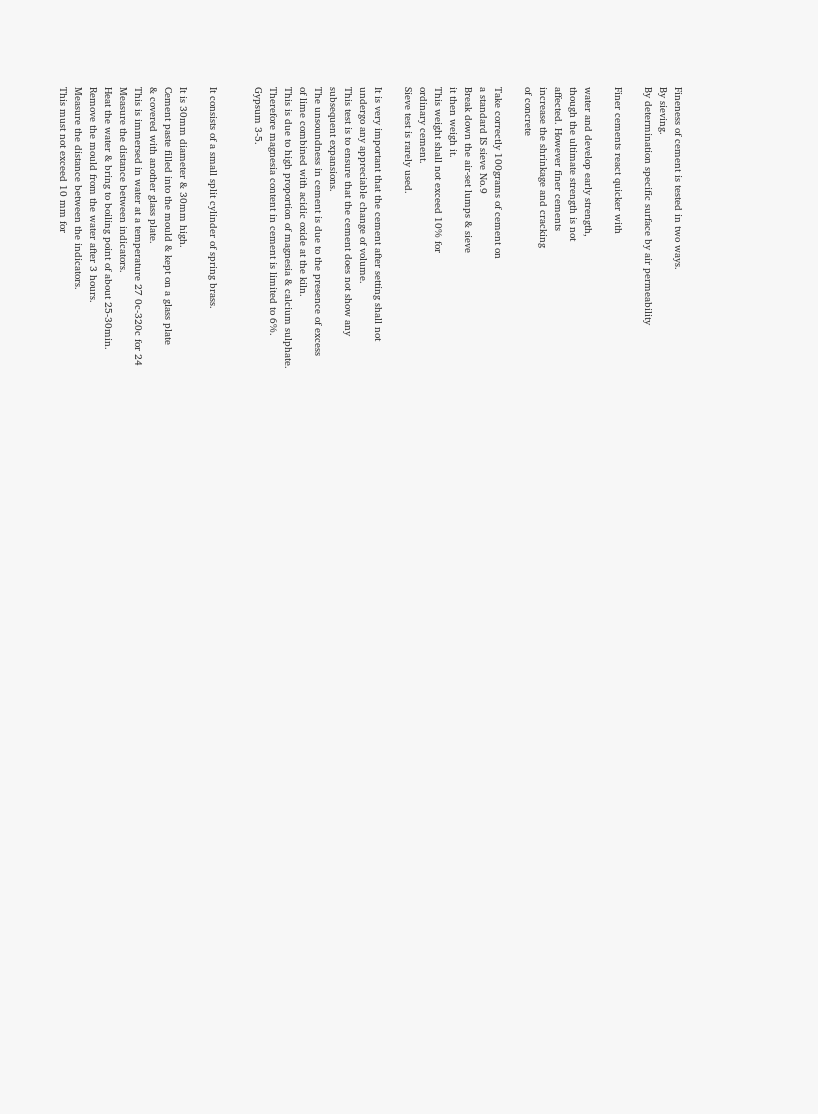Fineness of cement is tested in two ways.
By sieving.
By determination specific surface by air permeability

Finer cements react quicker with

water and develop early strength,
though the ultimate strength is not
affected. However finer cements
increase the shrinkage and cracking
of concrete

Take correctly 100grams of cement on
a standard IS sieve No.9
Break down the air-set lumps & sieve
it then weigh it.
This weight shall not exceed 10% for
ordinary cement.
Sieve test is rarely used.

It is very important that the cement after setting shall not
undergo any appreciable change of volume.
This test is to ensure that the cement does not show any
subsequent expansions.
The unsoundness in cement is due to the presence of excess
of lime combined with acidic oxide at the kiln.
This is due to high proportion of magnesia & calcium sulphate.
Therefore magnesia content in cement is limited to 6%.
Gypsum 3-5.


It consists of a small split cylinder of spring brass.

It is 30mm diameter & 30mm high.
Cement paste filled into the mould & kept on a glass plate
& covered with another glass plate.
This is immersed in water at a temperature 27 0c-320c for 24
Measure the distance between indicators.
Heat the water & bring to boiling point of about 25-30min.
Remove the mould from the water after 3 hours.
Measure the distance between the indicators.
This must not exceed 10 mm for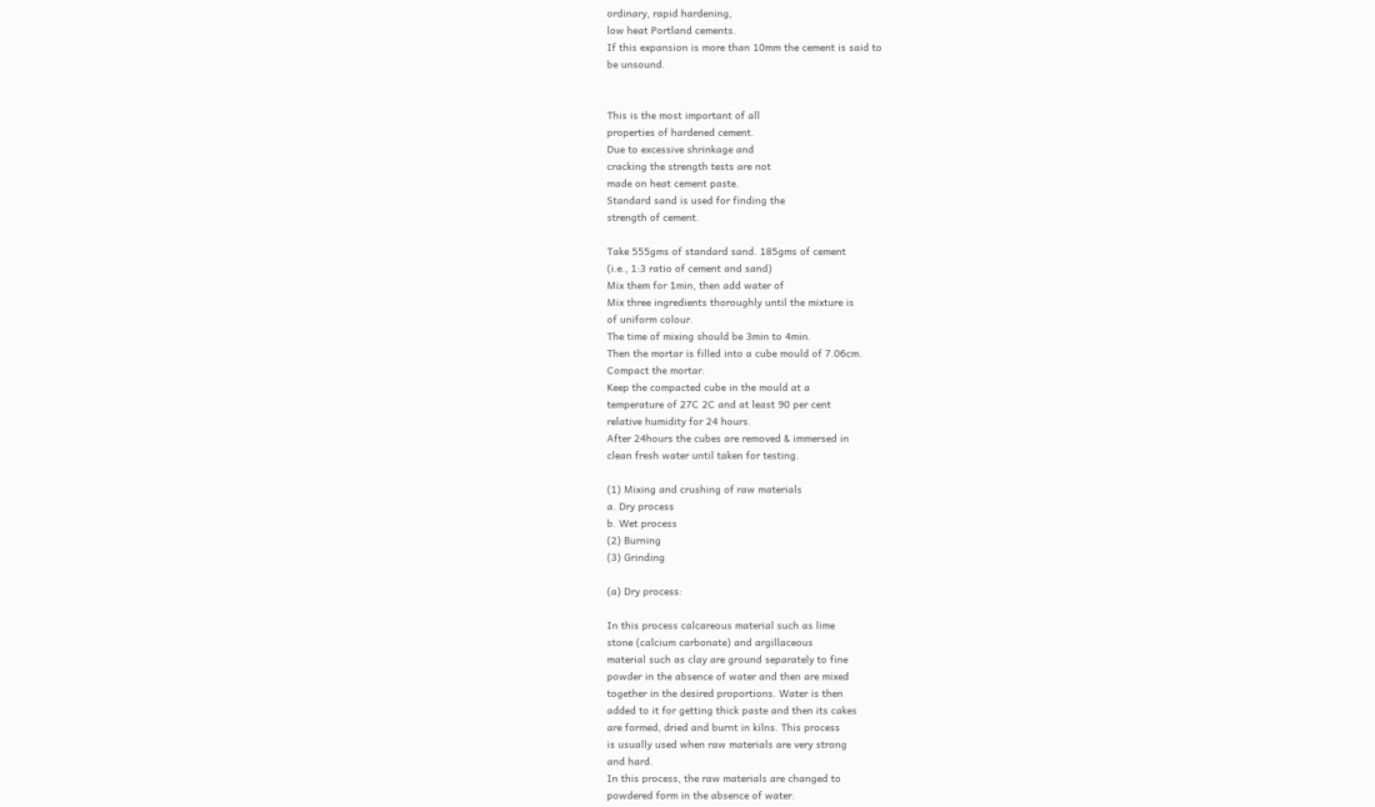ordinary, rapid hardening,
low heat Portland cements.
If this expansion is more than 10mm the cement is said to
be unsound.


This is the most important of all
properties of hardened cement.
Due to excessive shrinkage and
cracking the strength tests are not
made on heat cement paste.
Standard sand is used for finding the
strength of cement.

Take 555gms of standard sand. 185gms of cement
(i.e., 1:3 ratio of cement and sand)
Mix them for 1min, then add water of
Mix three ingredients thoroughly until the mixture is
of uniform colour.
The time of mixing should be 3min to 4min.
Then the mortar is filled into a cube mould of 7.06cm.
Compact the mortar.
Keep the compacted cube in the mould at a
temperature of 27C 2C and at least 90 per cent
relative humidity for 24 hours.
After 24hours the cubes are removed & immersed in
clean fresh water until taken for testing.

(1) Mixing and crushing of raw materials
a. Dry process
b. Wet process
(2) Burning
(3) Grinding

(a) Dry process:

In this process calcareous material such as lime
stone (calcium carbonate) and argillaceous
material such as clay are ground separately to fine
powder in the absence of water and then are mixed
together in the desired proportions. Water is then
added to it for getting thick paste and then its cakes
are formed, dried and burnt in kilns. This process
is usually used when raw materials are very strong
and hard.
In this process, the raw materials are changed to
powdered form in the absence of water.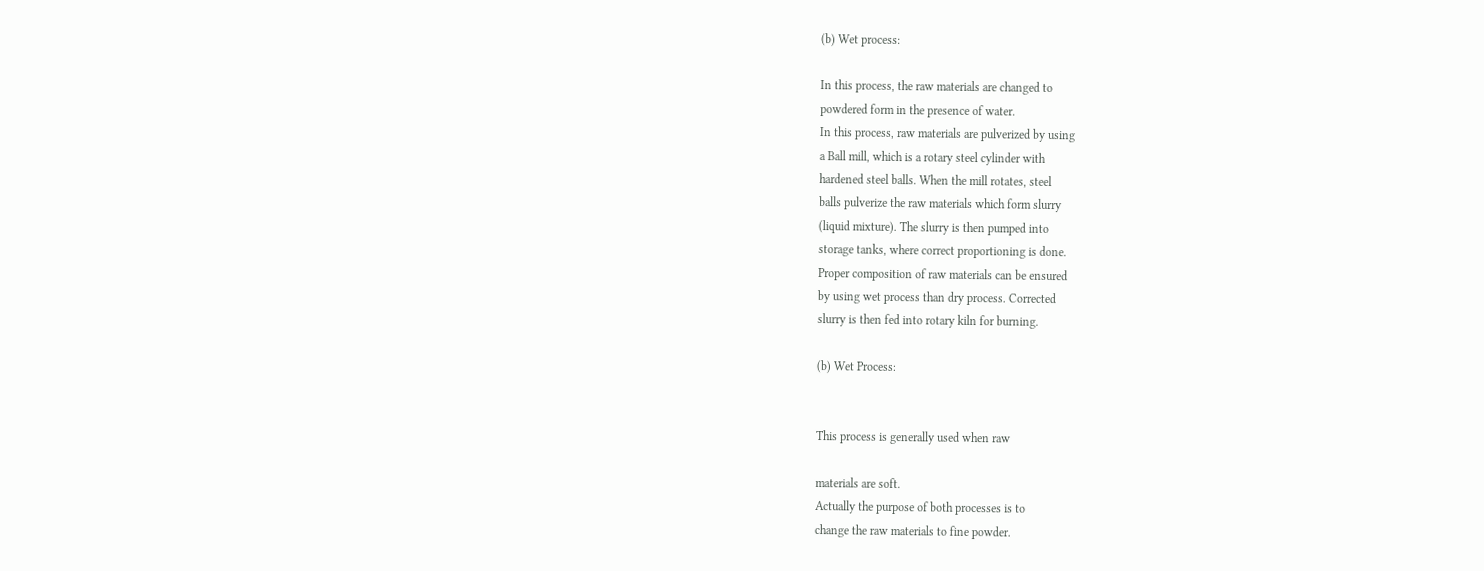(b) Wet process:

In this process, the raw materials are changed to
powdered form in the presence of water.
In this process, raw materials are pulverized by using
a Ball mill, which is a rotary steel cylinder with
hardened steel balls. When the mill rotates, steel
balls pulverize the raw materials which form slurry
(liquid mixture). The slurry is then pumped into
storage tanks, where correct proportioning is done.
Proper composition of raw materials can be ensured
by using wet process than dry process. Corrected
slurry is then fed into rotary kiln for burning.

(b) Wet Process:


This process is generally used when raw

materials are soft.
Actually the purpose of both processes is to
change the raw materials to fine powder.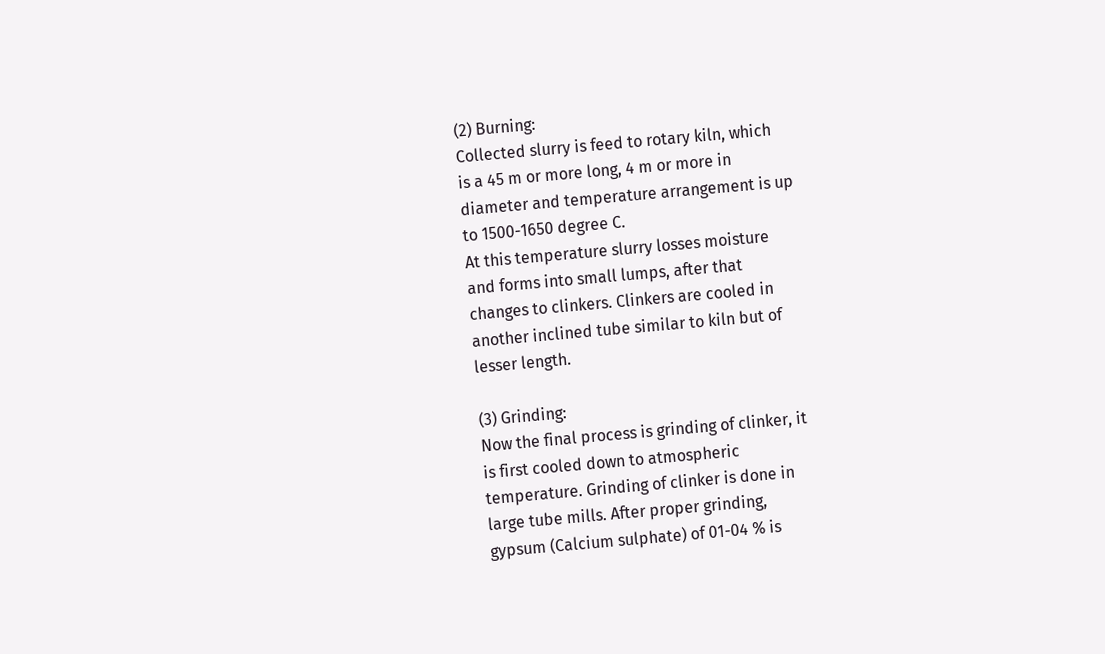(2) Burning:
Collected slurry is feed to rotary kiln, which
is a 45 m or more long, 4 m or more in
diameter and temperature arrangement is up
to 1500-1650 degree C.
At this temperature slurry losses moisture
and forms into small lumps, after that
changes to clinkers. Clinkers are cooled in
another inclined tube similar to kiln but of
lesser length.

(3) Grinding:
Now the final process is grinding of clinker, it
is first cooled down to atmospheric
temperature. Grinding of clinker is done in
large tube mills. After proper grinding,
gypsum (Calcium sulphate) of 01-04 % is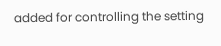added for controlling the setting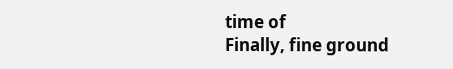time of
Finally, fine ground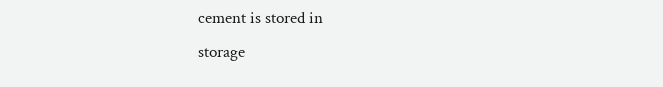cement is stored in
storage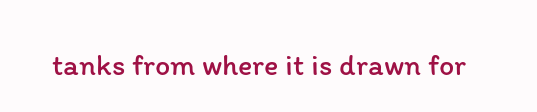tanks from where it is drawn for